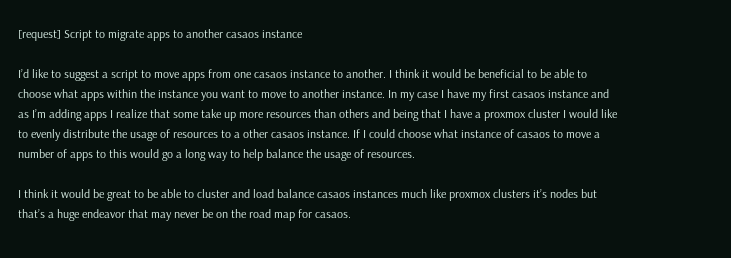[request] Script to migrate apps to another casaos instance

I’d like to suggest a script to move apps from one casaos instance to another. I think it would be beneficial to be able to choose what apps within the instance you want to move to another instance. In my case I have my first casaos instance and as I’m adding apps I realize that some take up more resources than others and being that I have a proxmox cluster I would like to evenly distribute the usage of resources to a other casaos instance. If I could choose what instance of casaos to move a number of apps to this would go a long way to help balance the usage of resources.

I think it would be great to be able to cluster and load balance casaos instances much like proxmox clusters it’s nodes but that’s a huge endeavor that may never be on the road map for casaos.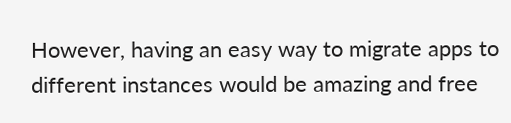However, having an easy way to migrate apps to different instances would be amazing and free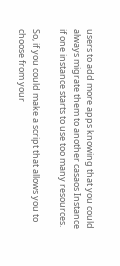users to add more apps knowing that you could always migrate them to another casaos Instance if one instance starts to use too many resources.

So, if you could make a script that allows you to choose from your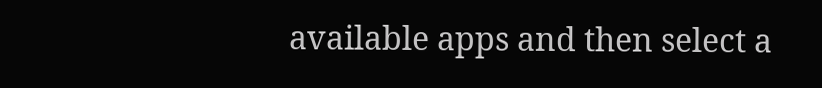available apps and then select a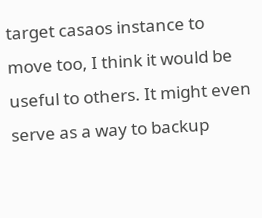target casaos instance to move too, I think it would be useful to others. It might even serve as a way to backup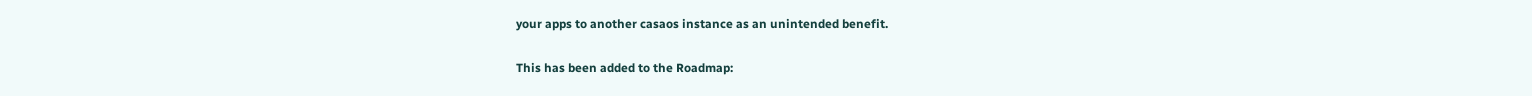your apps to another casaos instance as an unintended benefit.

This has been added to the Roadmap: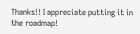Thanks!! I appreciate putting it in the roadmap!